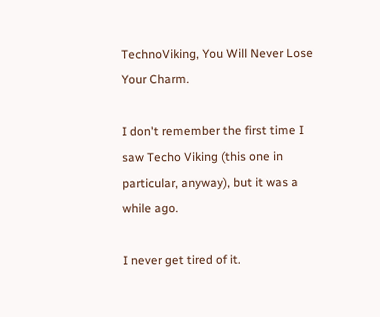TechnoViking, You Will Never Lose Your Charm.

I don't remember the first time I saw Techo Viking (this one in particular, anyway), but it was a while ago.

I never get tired of it.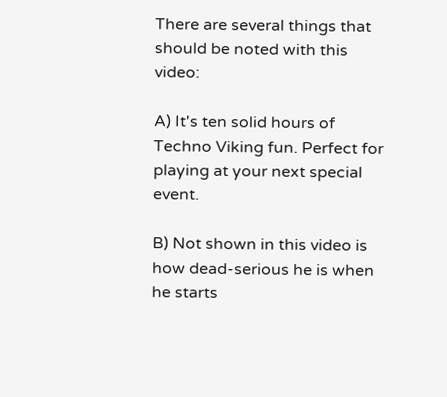There are several things that should be noted with this video:

A) It's ten solid hours of Techno Viking fun. Perfect for playing at your next special event.

B) Not shown in this video is how dead-serious he is when he starts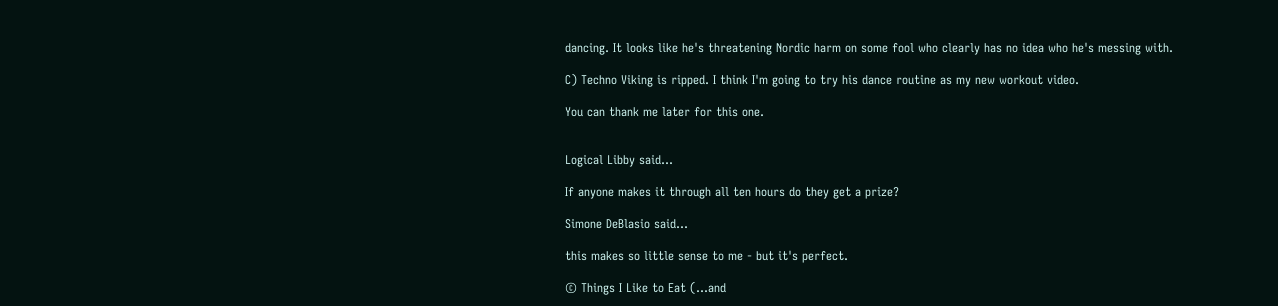dancing. It looks like he's threatening Nordic harm on some fool who clearly has no idea who he's messing with.

C) Techno Viking is ripped. I think I'm going to try his dance routine as my new workout video.

You can thank me later for this one.


Logical Libby said...

If anyone makes it through all ten hours do they get a prize?

Simone DeBlasio said...

this makes so little sense to me - but it's perfect.

© Things I Like to Eat (...and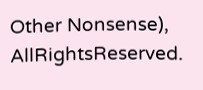Other Nonsense), AllRightsReserved.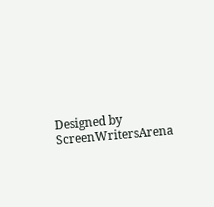Designed by ScreenWritersArena